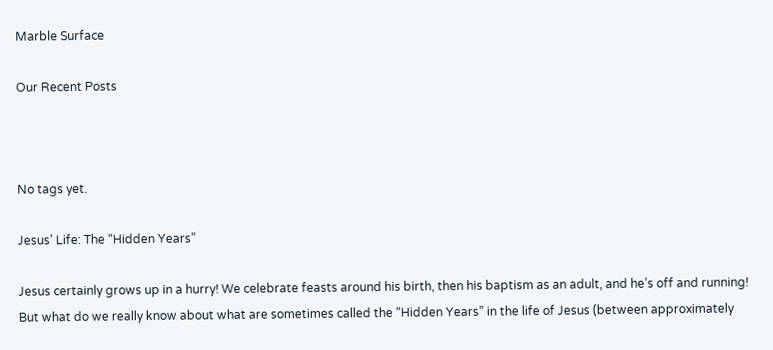Marble Surface

Our Recent Posts



No tags yet.

Jesus’ Life: The “Hidden Years”

Jesus certainly grows up in a hurry! We celebrate feasts around his birth, then his baptism as an adult, and he’s off and running! But what do we really know about what are sometimes called the “Hidden Years” in the life of Jesus (between approximately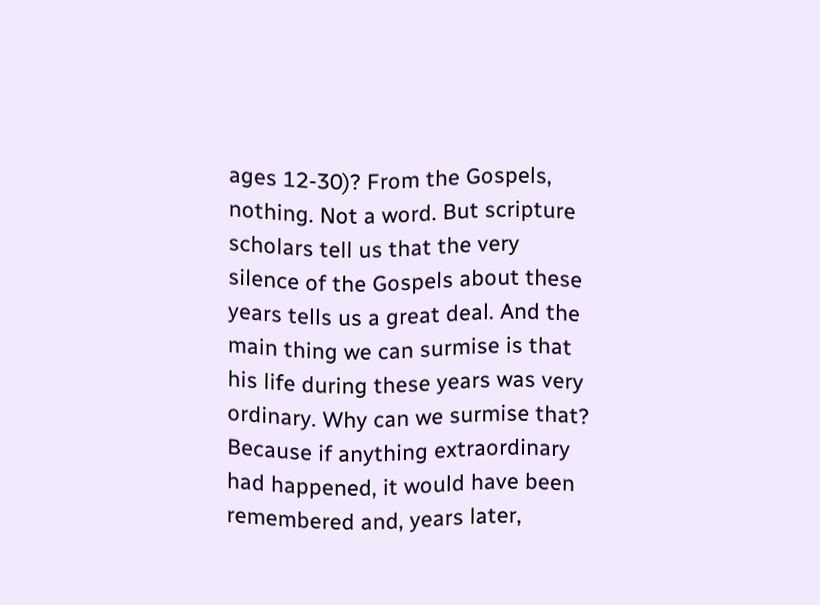ages 12-30)? From the Gospels, nothing. Not a word. But scripture scholars tell us that the very silence of the Gospels about these years tells us a great deal. And the main thing we can surmise is that his life during these years was very ordinary. Why can we surmise that? Because if anything extraordinary had happened, it would have been remembered and, years later,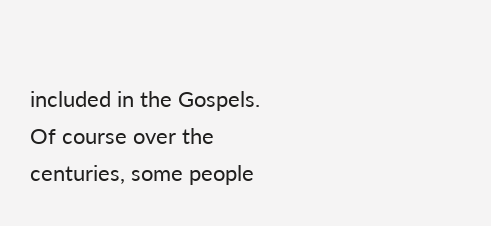included in the Gospels. Of course over the centuries, some people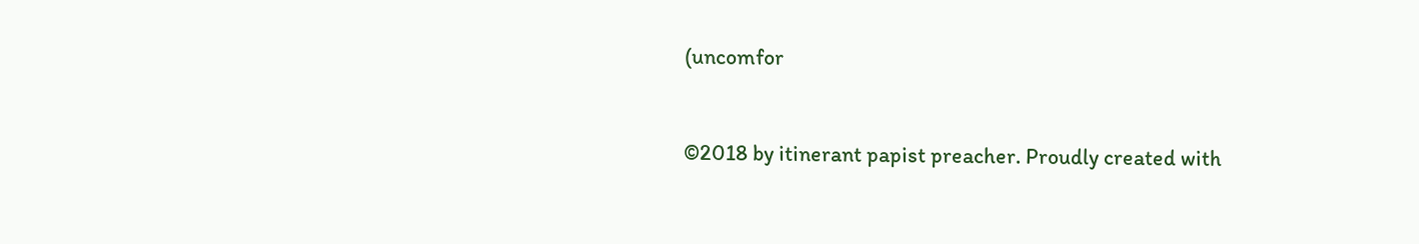(uncomfor



©2018 by itinerant papist preacher. Proudly created with